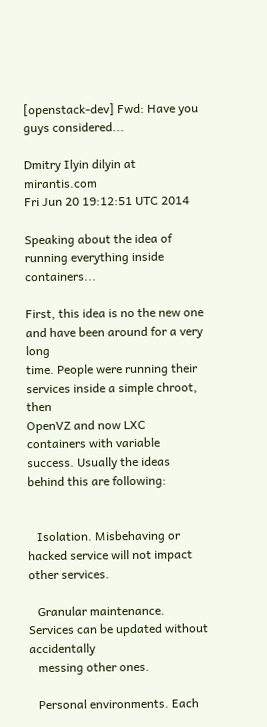[openstack-dev] Fwd: Have you guys considered...

Dmitry Ilyin dilyin at mirantis.com
Fri Jun 20 19:12:51 UTC 2014

Speaking about the idea of running everything inside containers...

First, this idea is no the new one and have been around for a very long
time. People were running their services inside a simple chroot, then
OpenVZ and now LXC containers with variable success. Usually the ideas
behind this are following:


   Isolation. Misbehaving or hacked service will not impact other services.

   Granular maintenance. Services can be updated without accidentally
   messing other ones.

   Personal environments. Each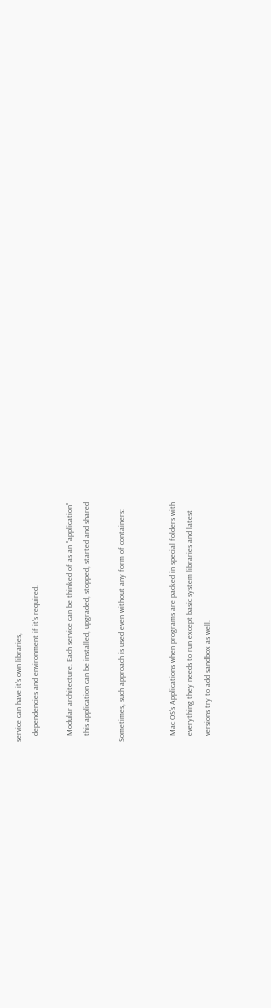service can have it's own libraries,
   dependencies and environment if it's required.

   Modular architecture. Each service can be thinked of as an "application"
   this application can be installed, upgraded, stopped, started and shared

Sometimes, such approach is used even without any form of containers:


   Mac OS's Applications when programs are packed in special folders with
   everything they needs to run except basic system libraries and latest
   versions try to add sandbox as well.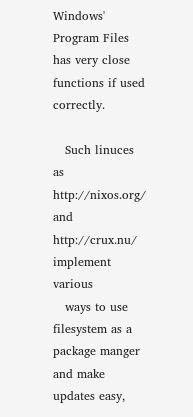Windows' Program Files has very close functions if used correctly.

   Such linuces as http://nixos.org/ and http://crux.nu/ implement various
   ways to use filesystem as a package manger and make updates easy,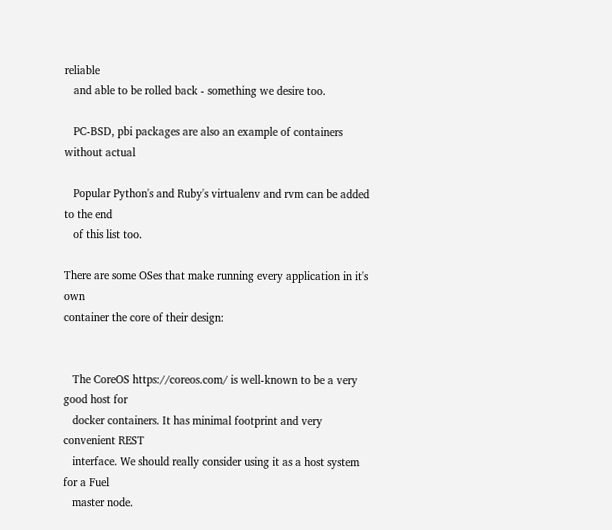reliable
   and able to be rolled back - something we desire too.

   PC-BSD, pbi packages are also an example of containers without actual

   Popular Python's and Ruby's virtualenv and rvm can be added to the end
   of this list too.

There are some OSes that make running every application in it's own
container the core of their design:


   The CoreOS https://coreos.com/ is well-known to be a very good host for
   docker containers. It has minimal footprint and very convenient REST
   interface. We should really consider using it as a host system for a Fuel
   master node.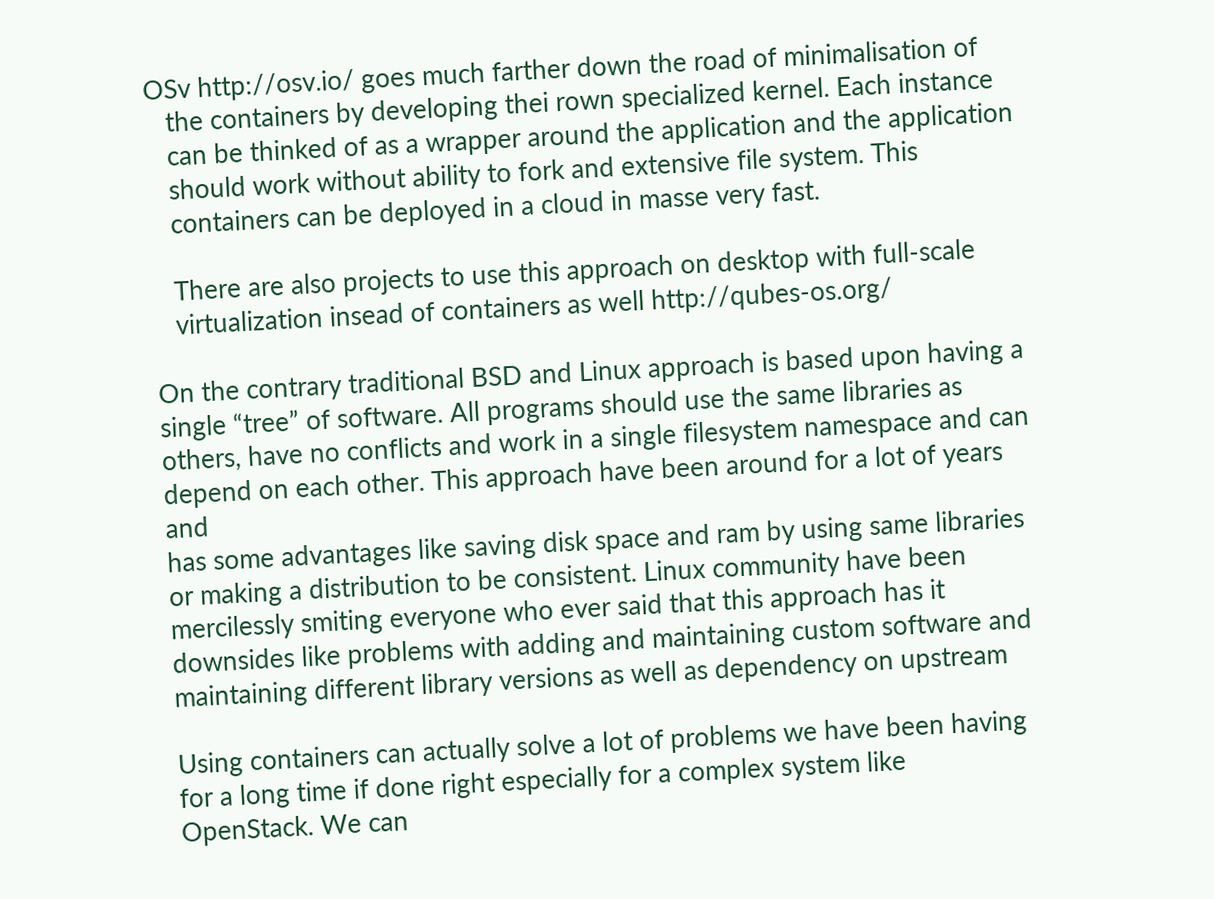OSv http://osv.io/ goes much farther down the road of minimalisation of
   the containers by developing thei rown specialized kernel. Each instance
   can be thinked of as a wrapper around the application and the application
   should work without ability to fork and extensive file system. This
   containers can be deployed in a cloud in masse very fast.

   There are also projects to use this approach on desktop with full-scale
   virtualization insead of containers as well http://qubes-os.org/

On the contrary traditional BSD and Linux approach is based upon having a
single “tree” of software. All programs should use the same libraries as
others, have no conflicts and work in a single filesystem namespace and can
depend on each other. This approach have been around for a lot of years and
has some advantages like saving disk space and ram by using same libraries
or making a distribution to be consistent. Linux community have been
mercilessly smiting everyone who ever said that this approach has it
downsides like problems with adding and maintaining custom software and
maintaining different library versions as well as dependency on upstream

Using containers can actually solve a lot of problems we have been having
for a long time if done right especially for a complex system like
OpenStack. We can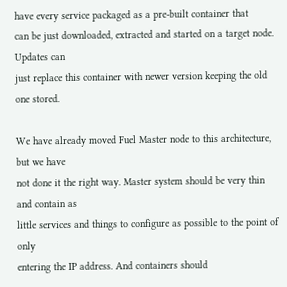have every service packaged as a pre-built container that
can be just downloaded, extracted and started on a target node. Updates can
just replace this container with newer version keeping the old one stored.

We have already moved Fuel Master node to this architecture, but we have
not done it the right way. Master system should be very thin and contain as
little services and things to configure as possible to the point of only
entering the IP address. And containers should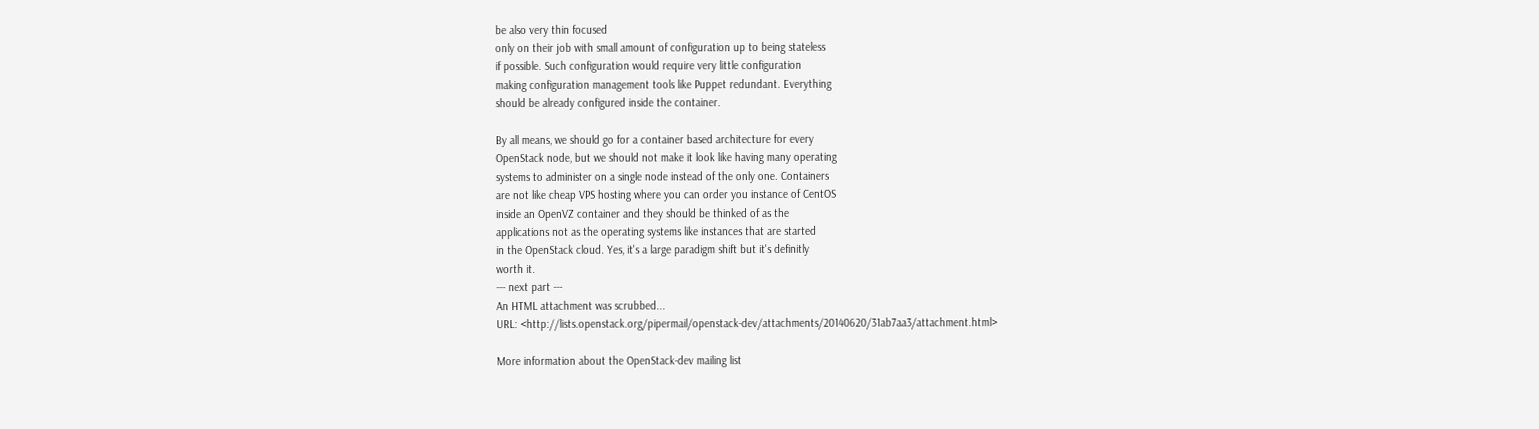be also very thin focused
only on their job with small amount of configuration up to being stateless
if possible. Such configuration would require very little configuration
making configuration management tools like Puppet redundant. Everything
should be already configured inside the container.

By all means, we should go for a container based architecture for every
OpenStack node, but we should not make it look like having many operating
systems to administer on a single node instead of the only one. Containers
are not like cheap VPS hosting where you can order you instance of CentOS
inside an OpenVZ container and they should be thinked of as the
applications not as the operating systems like instances that are started
in the OpenStack cloud. Yes, it's a large paradigm shift but it's definitly
worth it.
--- next part ---
An HTML attachment was scrubbed...
URL: <http://lists.openstack.org/pipermail/openstack-dev/attachments/20140620/31ab7aa3/attachment.html>

More information about the OpenStack-dev mailing list